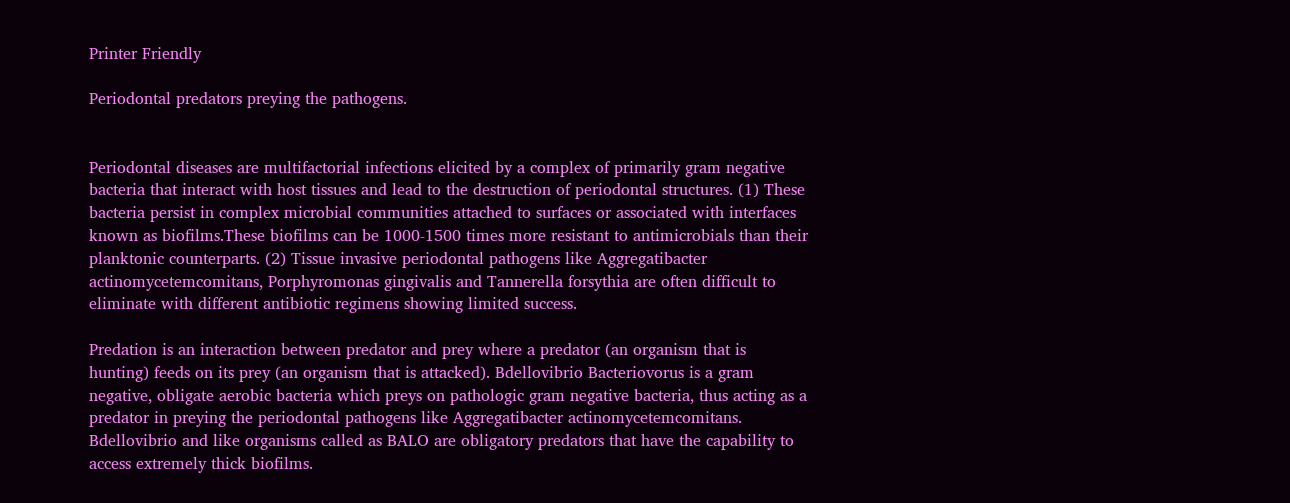Printer Friendly

Periodontal predators preying the pathogens.


Periodontal diseases are multifactorial infections elicited by a complex of primarily gram negative bacteria that interact with host tissues and lead to the destruction of periodontal structures. (1) These bacteria persist in complex microbial communities attached to surfaces or associated with interfaces known as biofilms.These biofilms can be 1000-1500 times more resistant to antimicrobials than their planktonic counterparts. (2) Tissue invasive periodontal pathogens like Aggregatibacter actinomycetemcomitans, Porphyromonas gingivalis and Tannerella forsythia are often difficult to eliminate with different antibiotic regimens showing limited success.

Predation is an interaction between predator and prey where a predator (an organism that is hunting) feeds on its prey (an organism that is attacked). Bdellovibrio Bacteriovorus is a gram negative, obligate aerobic bacteria which preys on pathologic gram negative bacteria, thus acting as a predator in preying the periodontal pathogens like Aggregatibacter actinomycetemcomitans. Bdellovibrio and like organisms called as BALO are obligatory predators that have the capability to access extremely thick biofilms.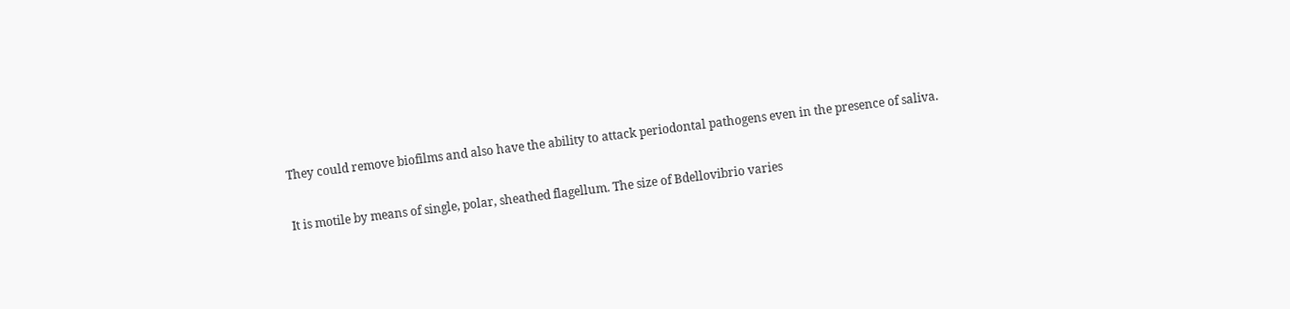They could remove biofilms and also have the ability to attack periodontal pathogens even in the presence of saliva.

It is motile by means of single, polar, sheathed flagellum. The size of Bdellovibrio varies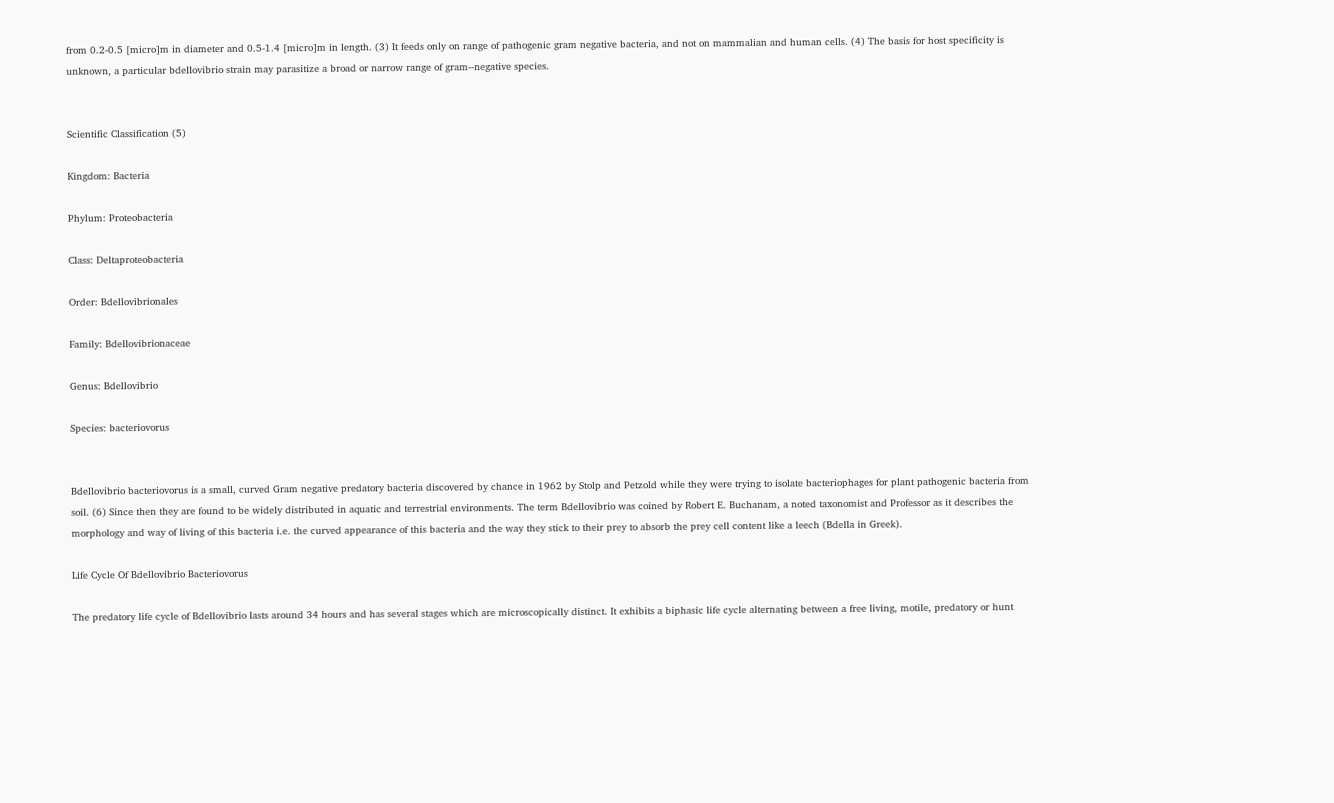from 0.2-0.5 [micro]m in diameter and 0.5-1.4 [micro]m in length. (3) It feeds only on range of pathogenic gram negative bacteria, and not on mammalian and human cells. (4) The basis for host specificity is unknown, a particular bdellovibrio strain may parasitize a broad or narrow range of gram--negative species.


Scientific Classification (5)

Kingdom: Bacteria

Phylum: Proteobacteria

Class: Deltaproteobacteria

Order: Bdellovibrionales

Family: Bdellovibrionaceae

Genus: Bdellovibrio

Species: bacteriovorus


Bdellovibrio bacteriovorus is a small, curved Gram negative predatory bacteria discovered by chance in 1962 by Stolp and Petzold while they were trying to isolate bacteriophages for plant pathogenic bacteria from soil. (6) Since then they are found to be widely distributed in aquatic and terrestrial environments. The term Bdellovibrio was coined by Robert E. Buchanam, a noted taxonomist and Professor as it describes the morphology and way of living of this bacteria i.e. the curved appearance of this bacteria and the way they stick to their prey to absorb the prey cell content like a leech (Bdella in Greek).

Life Cycle Of Bdellovibrio Bacteriovorus

The predatory life cycle of Bdellovibrio lasts around 34 hours and has several stages which are microscopically distinct. It exhibits a biphasic life cycle alternating between a free living, motile, predatory or hunt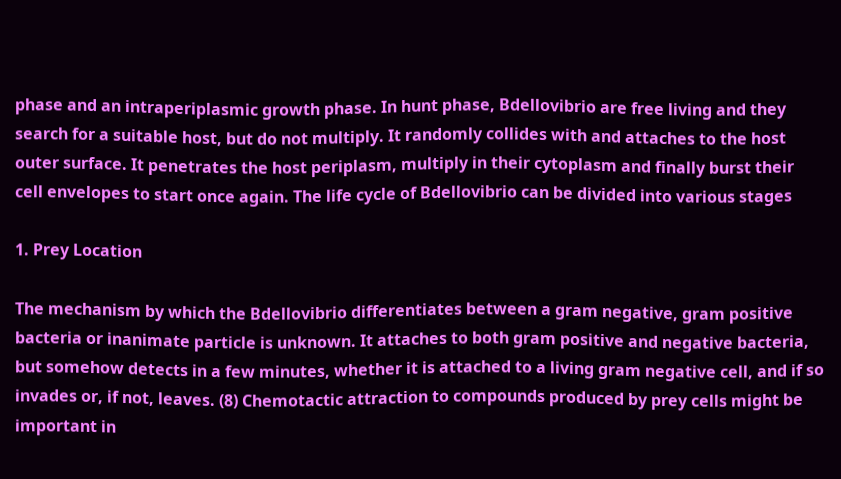phase and an intraperiplasmic growth phase. In hunt phase, Bdellovibrio are free living and they search for a suitable host, but do not multiply. It randomly collides with and attaches to the host outer surface. It penetrates the host periplasm, multiply in their cytoplasm and finally burst their cell envelopes to start once again. The life cycle of Bdellovibrio can be divided into various stages

1. Prey Location

The mechanism by which the Bdellovibrio differentiates between a gram negative, gram positive bacteria or inanimate particle is unknown. It attaches to both gram positive and negative bacteria, but somehow detects in a few minutes, whether it is attached to a living gram negative cell, and if so invades or, if not, leaves. (8) Chemotactic attraction to compounds produced by prey cells might be important in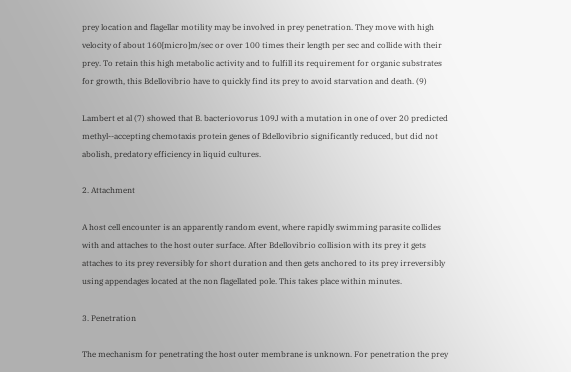prey location and flagellar motility may be involved in prey penetration. They move with high velocity of about 160[micro]m/sec or over 100 times their length per sec and collide with their prey. To retain this high metabolic activity and to fulfill its requirement for organic substrates for growth, this Bdellovibrio have to quickly find its prey to avoid starvation and death. (9)

Lambert et al (7) showed that B. bacteriovorus 109J with a mutation in one of over 20 predicted methyl--accepting chemotaxis protein genes of Bdellovibrio significantly reduced, but did not abolish, predatory efficiency in liquid cultures.

2. Attachment

A host cell encounter is an apparently random event, where rapidly swimming parasite collides with and attaches to the host outer surface. After Bdellovibrio collision with its prey it gets attaches to its prey reversibly for short duration and then gets anchored to its prey irreversibly using appendages located at the non flagellated pole. This takes place within minutes.

3. Penetration

The mechanism for penetrating the host outer membrane is unknown. For penetration the prey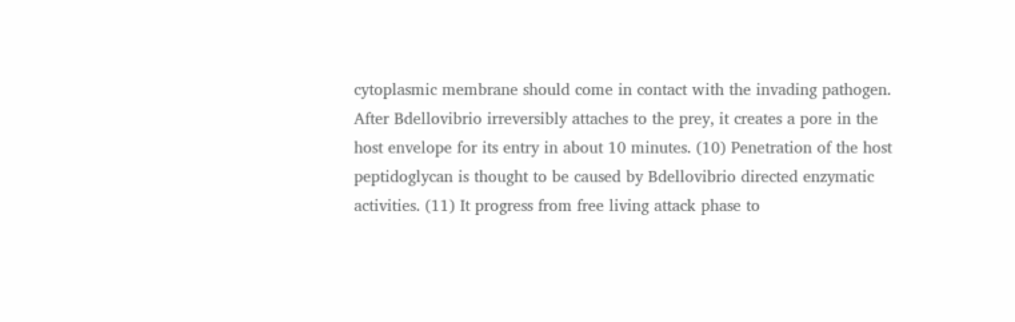cytoplasmic membrane should come in contact with the invading pathogen. After Bdellovibrio irreversibly attaches to the prey, it creates a pore in the host envelope for its entry in about 10 minutes. (10) Penetration of the host peptidoglycan is thought to be caused by Bdellovibrio directed enzymatic activities. (11) It progress from free living attack phase to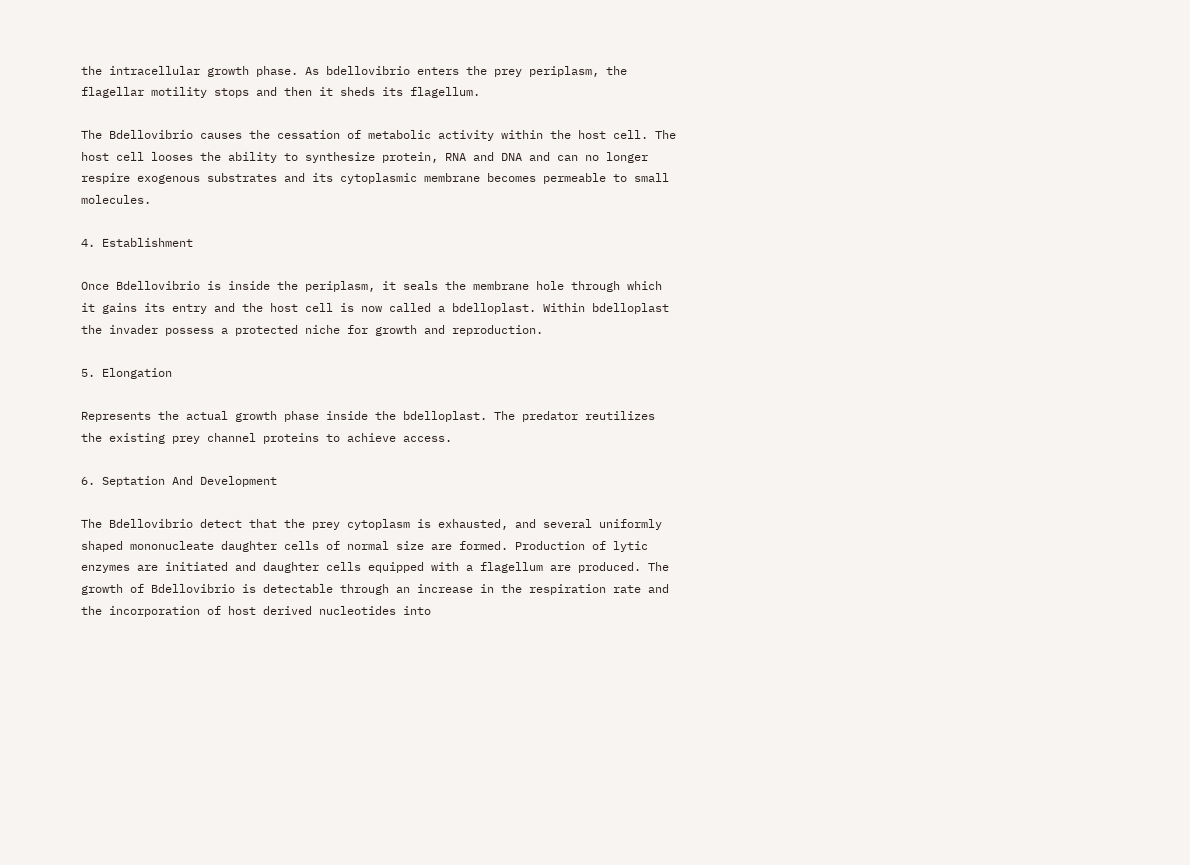the intracellular growth phase. As bdellovibrio enters the prey periplasm, the flagellar motility stops and then it sheds its flagellum.

The Bdellovibrio causes the cessation of metabolic activity within the host cell. The host cell looses the ability to synthesize protein, RNA and DNA and can no longer respire exogenous substrates and its cytoplasmic membrane becomes permeable to small molecules.

4. Establishment

Once Bdellovibrio is inside the periplasm, it seals the membrane hole through which it gains its entry and the host cell is now called a bdelloplast. Within bdelloplast the invader possess a protected niche for growth and reproduction.

5. Elongation

Represents the actual growth phase inside the bdelloplast. The predator reutilizes the existing prey channel proteins to achieve access.

6. Septation And Development

The Bdellovibrio detect that the prey cytoplasm is exhausted, and several uniformly shaped mononucleate daughter cells of normal size are formed. Production of lytic enzymes are initiated and daughter cells equipped with a flagellum are produced. The growth of Bdellovibrio is detectable through an increase in the respiration rate and the incorporation of host derived nucleotides into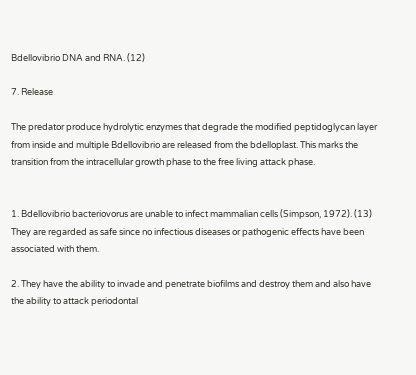Bdellovibrio DNA and RNA. (12)

7. Release

The predator produce hydrolytic enzymes that degrade the modified peptidoglycan layer from inside and multiple Bdellovibrio are released from the bdelloplast. This marks the transition from the intracellular growth phase to the free living attack phase.


1. Bdellovibrio bacteriovorus are unable to infect mammalian cells (Simpson, 1972). (13) They are regarded as safe since no infectious diseases or pathogenic effects have been associated with them.

2. They have the ability to invade and penetrate biofilms and destroy them and also have the ability to attack periodontal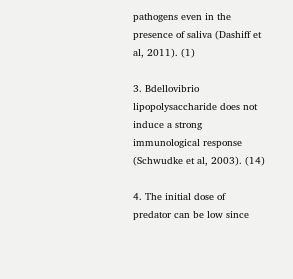pathogens even in the presence of saliva (Dashiff et al, 2011). (1)

3. Bdellovibrio lipopolysaccharide does not induce a strong immunological response (Schwudke et al, 2003). (14)

4. The initial dose of predator can be low since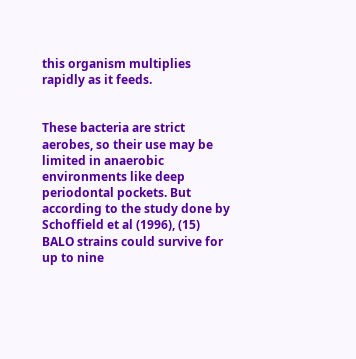this organism multiplies rapidly as it feeds.


These bacteria are strict aerobes, so their use may be limited in anaerobic environments like deep periodontal pockets. But according to the study done by Schoffield et al (1996), (15) BALO strains could survive for up to nine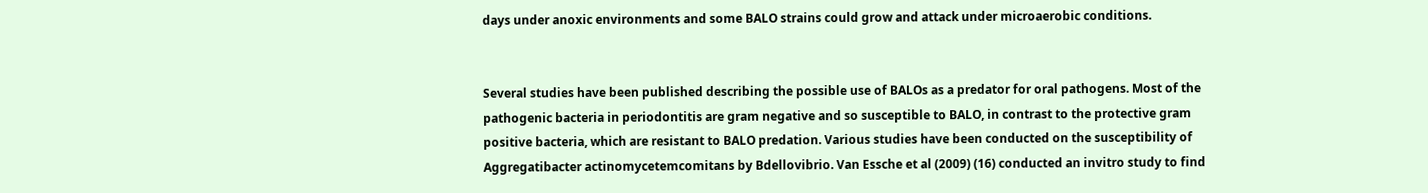days under anoxic environments and some BALO strains could grow and attack under microaerobic conditions.


Several studies have been published describing the possible use of BALOs as a predator for oral pathogens. Most of the pathogenic bacteria in periodontitis are gram negative and so susceptible to BALO, in contrast to the protective gram positive bacteria, which are resistant to BALO predation. Various studies have been conducted on the susceptibility of Aggregatibacter actinomycetemcomitans by Bdellovibrio. Van Essche et al (2009) (16) conducted an invitro study to find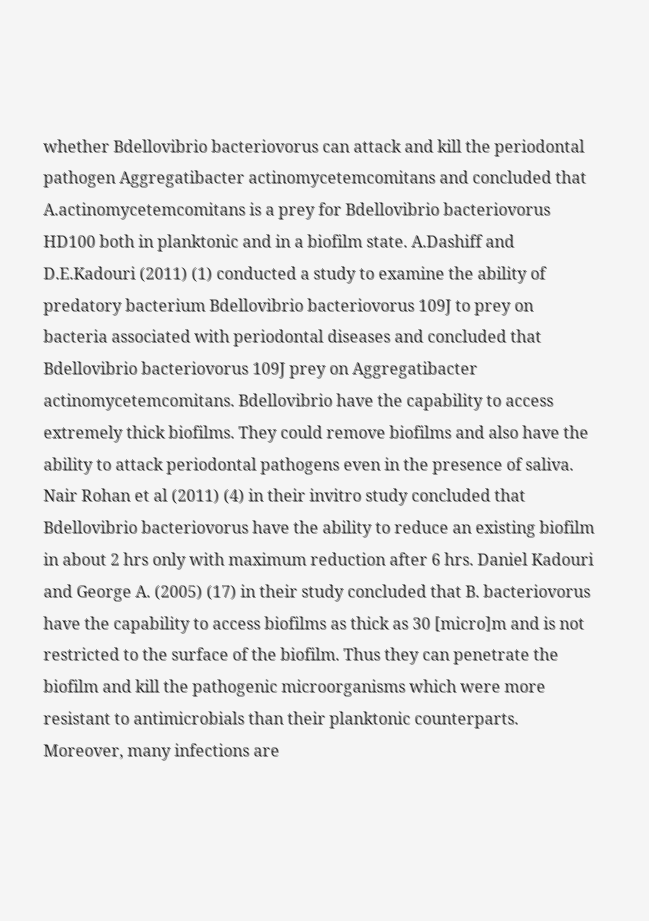whether Bdellovibrio bacteriovorus can attack and kill the periodontal pathogen Aggregatibacter actinomycetemcomitans and concluded that A.actinomycetemcomitans is a prey for Bdellovibrio bacteriovorus HD100 both in planktonic and in a biofilm state. A.Dashiff and D.E.Kadouri (2011) (1) conducted a study to examine the ability of predatory bacterium Bdellovibrio bacteriovorus 109J to prey on bacteria associated with periodontal diseases and concluded that Bdellovibrio bacteriovorus 109J prey on Aggregatibacter actinomycetemcomitans. Bdellovibrio have the capability to access extremely thick biofilms. They could remove biofilms and also have the ability to attack periodontal pathogens even in the presence of saliva. Nair Rohan et al (2011) (4) in their invitro study concluded that Bdellovibrio bacteriovorus have the ability to reduce an existing biofilm in about 2 hrs only with maximum reduction after 6 hrs. Daniel Kadouri and George A. (2005) (17) in their study concluded that B. bacteriovorus have the capability to access biofilms as thick as 30 [micro]m and is not restricted to the surface of the biofilm. Thus they can penetrate the biofilm and kill the pathogenic microorganisms which were more resistant to antimicrobials than their planktonic counterparts. Moreover, many infections are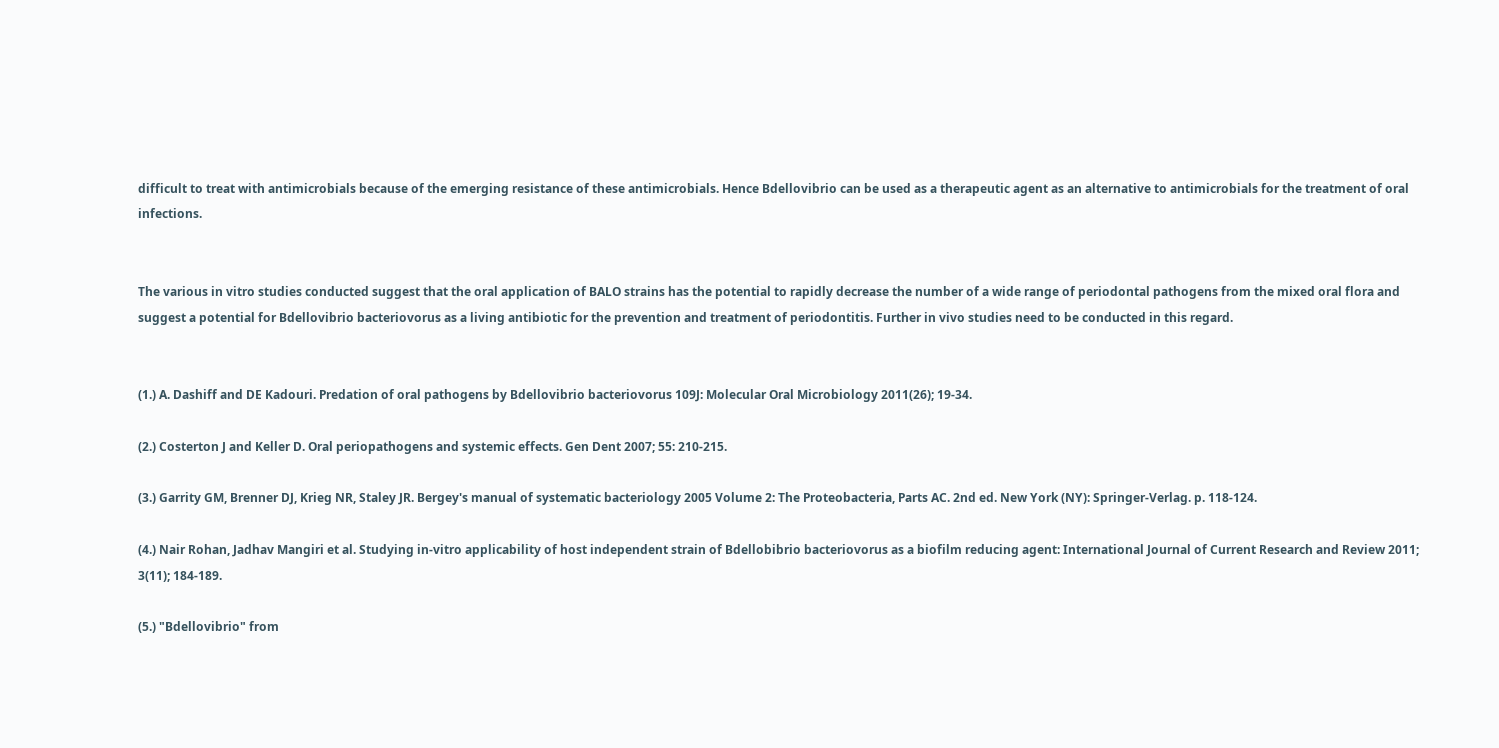difficult to treat with antimicrobials because of the emerging resistance of these antimicrobials. Hence Bdellovibrio can be used as a therapeutic agent as an alternative to antimicrobials for the treatment of oral infections.


The various in vitro studies conducted suggest that the oral application of BALO strains has the potential to rapidly decrease the number of a wide range of periodontal pathogens from the mixed oral flora and suggest a potential for Bdellovibrio bacteriovorus as a living antibiotic for the prevention and treatment of periodontitis. Further in vivo studies need to be conducted in this regard.


(1.) A. Dashiff and DE Kadouri. Predation of oral pathogens by Bdellovibrio bacteriovorus 109J: Molecular Oral Microbiology 2011(26); 19-34.

(2.) Costerton J and Keller D. Oral periopathogens and systemic effects. Gen Dent 2007; 55: 210-215.

(3.) Garrity GM, Brenner DJ, Krieg NR, Staley JR. Bergey's manual of systematic bacteriology 2005 Volume 2: The Proteobacteria, Parts AC. 2nd ed. New York (NY): Springer-Verlag. p. 118-124.

(4.) Nair Rohan, Jadhav Mangiri et al. Studying in-vitro applicability of host independent strain of Bdellobibrio bacteriovorus as a biofilm reducing agent: International Journal of Current Research and Review 2011; 3(11); 184-189.

(5.) "Bdellovibrio" from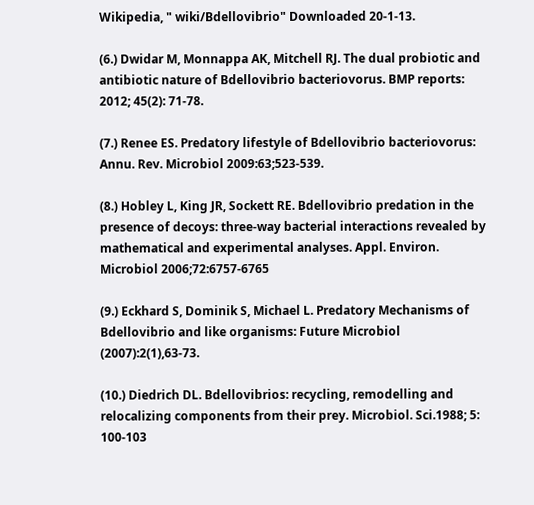Wikipedia, " wiki/Bdellovibrio" Downloaded 20-1-13.

(6.) Dwidar M, Monnappa AK, Mitchell RJ. The dual probiotic and antibiotic nature of Bdellovibrio bacteriovorus. BMP reports: 2012; 45(2): 71-78.

(7.) Renee ES. Predatory lifestyle of Bdellovibrio bacteriovorus: Annu. Rev. Microbiol 2009:63;523-539.

(8.) Hobley L, King JR, Sockett RE. Bdellovibrio predation in the presence of decoys: three-way bacterial interactions revealed by mathematical and experimental analyses. Appl. Environ. Microbiol 2006;72:6757-6765

(9.) Eckhard S, Dominik S, Michael L. Predatory Mechanisms of Bdellovibrio and like organisms: Future Microbiol (2007):2(1),63-73.

(10.) Diedrich DL. Bdellovibrios: recycling, remodelling and relocalizing components from their prey. Microbiol. Sci.1988; 5: 100-103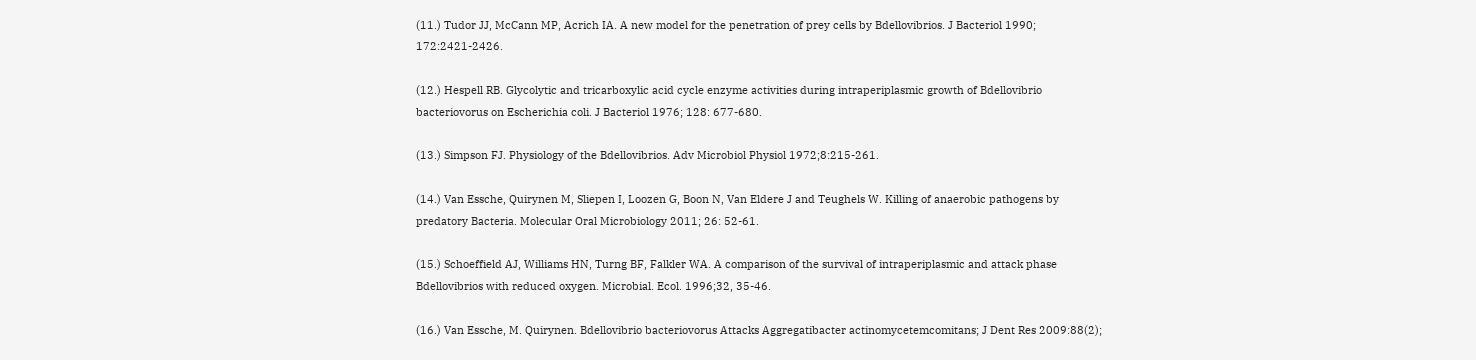(11.) Tudor JJ, McCann MP, Acrich IA. A new model for the penetration of prey cells by Bdellovibrios. J Bacteriol 1990; 172:2421-2426.

(12.) Hespell RB. Glycolytic and tricarboxylic acid cycle enzyme activities during intraperiplasmic growth of Bdellovibrio bacteriovorus on Escherichia coli. J Bacteriol 1976; 128: 677-680.

(13.) Simpson FJ. Physiology of the Bdellovibrios. Adv Microbiol Physiol 1972;8:215-261.

(14.) Van Essche, Quirynen M, Sliepen I, Loozen G, Boon N, Van Eldere J and Teughels W. Killing of anaerobic pathogens by predatory Bacteria. Molecular Oral Microbiology 2011; 26: 52-61.

(15.) Schoeffield AJ, Williams HN, Turng BF, Falkler WA. A comparison of the survival of intraperiplasmic and attack phase Bdellovibrios with reduced oxygen. Microbial. Ecol. 1996;32, 35-46.

(16.) Van Essche, M. Quirynen. Bdellovibrio bacteriovorus Attacks Aggregatibacter actinomycetemcomitans; J Dent Res 2009:88(2);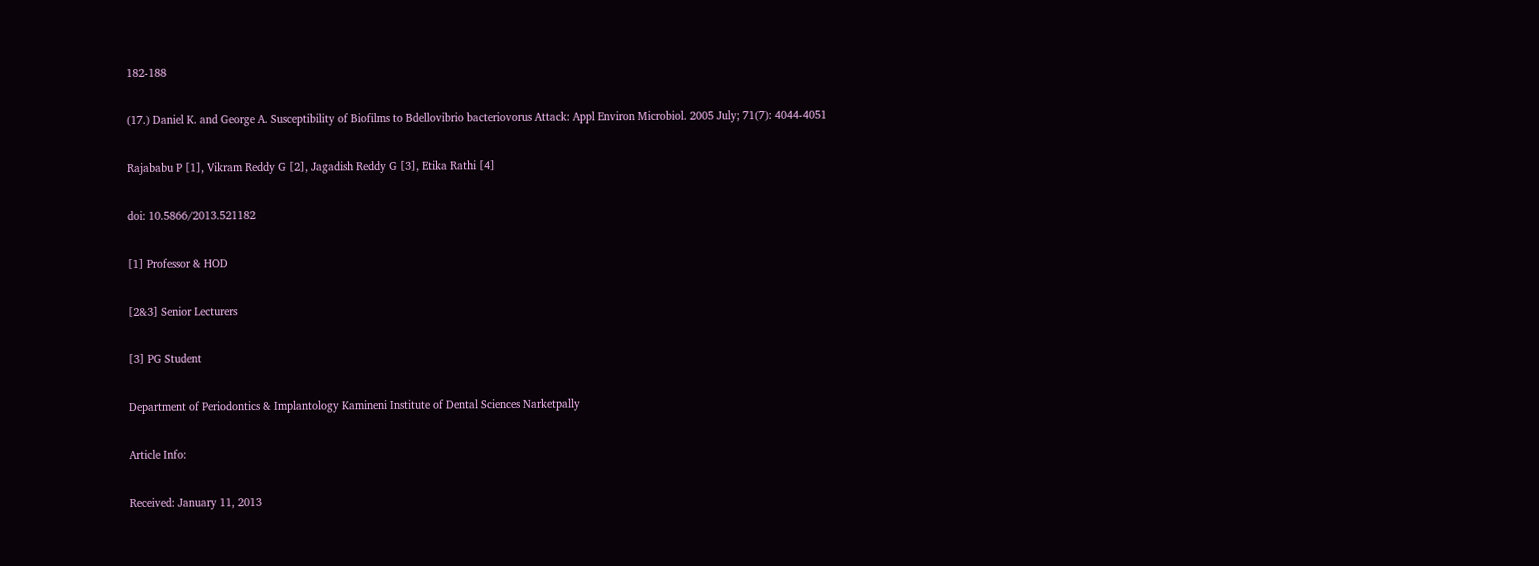182-188

(17.) Daniel K. and George A. Susceptibility of Biofilms to Bdellovibrio bacteriovorus Attack: Appl Environ Microbiol. 2005 July; 71(7): 4044-4051

Rajababu P [1], Vikram Reddy G [2], Jagadish Reddy G [3], Etika Rathi [4]

doi: 10.5866/2013.521182

[1] Professor & HOD

[2&3] Senior Lecturers

[3] PG Student

Department of Periodontics & Implantology Kamineni Institute of Dental Sciences Narketpally

Article Info:

Received: January 11, 2013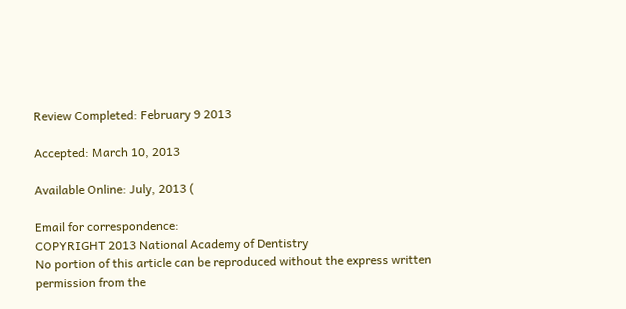Review Completed: February 9 2013

Accepted: March 10, 2013

Available Online: July, 2013 (

Email for correspondence:
COPYRIGHT 2013 National Academy of Dentistry
No portion of this article can be reproduced without the express written permission from the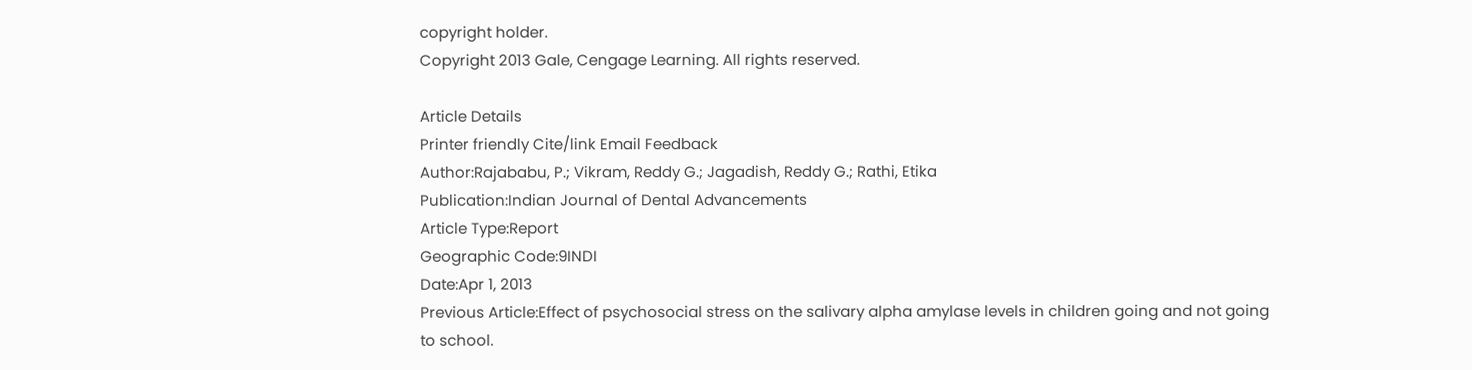copyright holder.
Copyright 2013 Gale, Cengage Learning. All rights reserved.

Article Details
Printer friendly Cite/link Email Feedback
Author:Rajababu, P.; Vikram, Reddy G.; Jagadish, Reddy G.; Rathi, Etika
Publication:Indian Journal of Dental Advancements
Article Type:Report
Geographic Code:9INDI
Date:Apr 1, 2013
Previous Article:Effect of psychosocial stress on the salivary alpha amylase levels in children going and not going to school.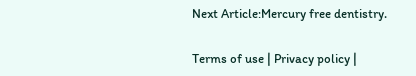Next Article:Mercury free dentistry.

Terms of use | Privacy policy |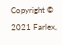Copyright © 2021 Farlex,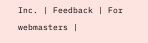Inc. | Feedback | For webmasters |